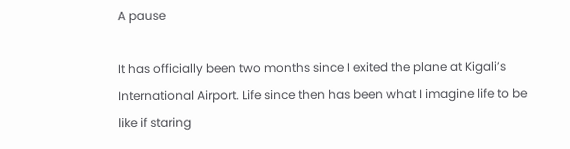A pause

It has officially been two months since I exited the plane at Kigali’s International Airport. Life since then has been what I imagine life to be like if staring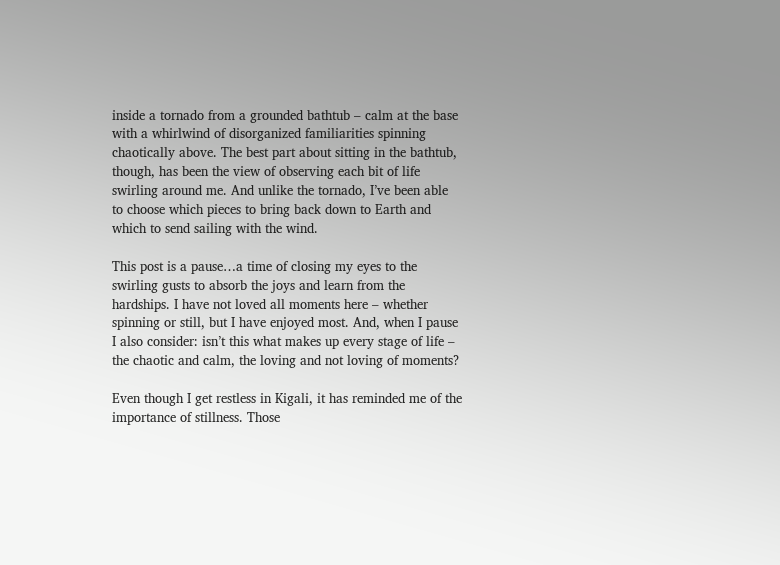inside a tornado from a grounded bathtub – calm at the base with a whirlwind of disorganized familiarities spinning chaotically above. The best part about sitting in the bathtub, though, has been the view of observing each bit of life swirling around me. And unlike the tornado, I’ve been able to choose which pieces to bring back down to Earth and which to send sailing with the wind.

This post is a pause…a time of closing my eyes to the swirling gusts to absorb the joys and learn from the hardships. I have not loved all moments here – whether spinning or still, but I have enjoyed most. And, when I pause I also consider: isn’t this what makes up every stage of life – the chaotic and calm, the loving and not loving of moments?

Even though I get restless in Kigali, it has reminded me of the importance of stillness. Those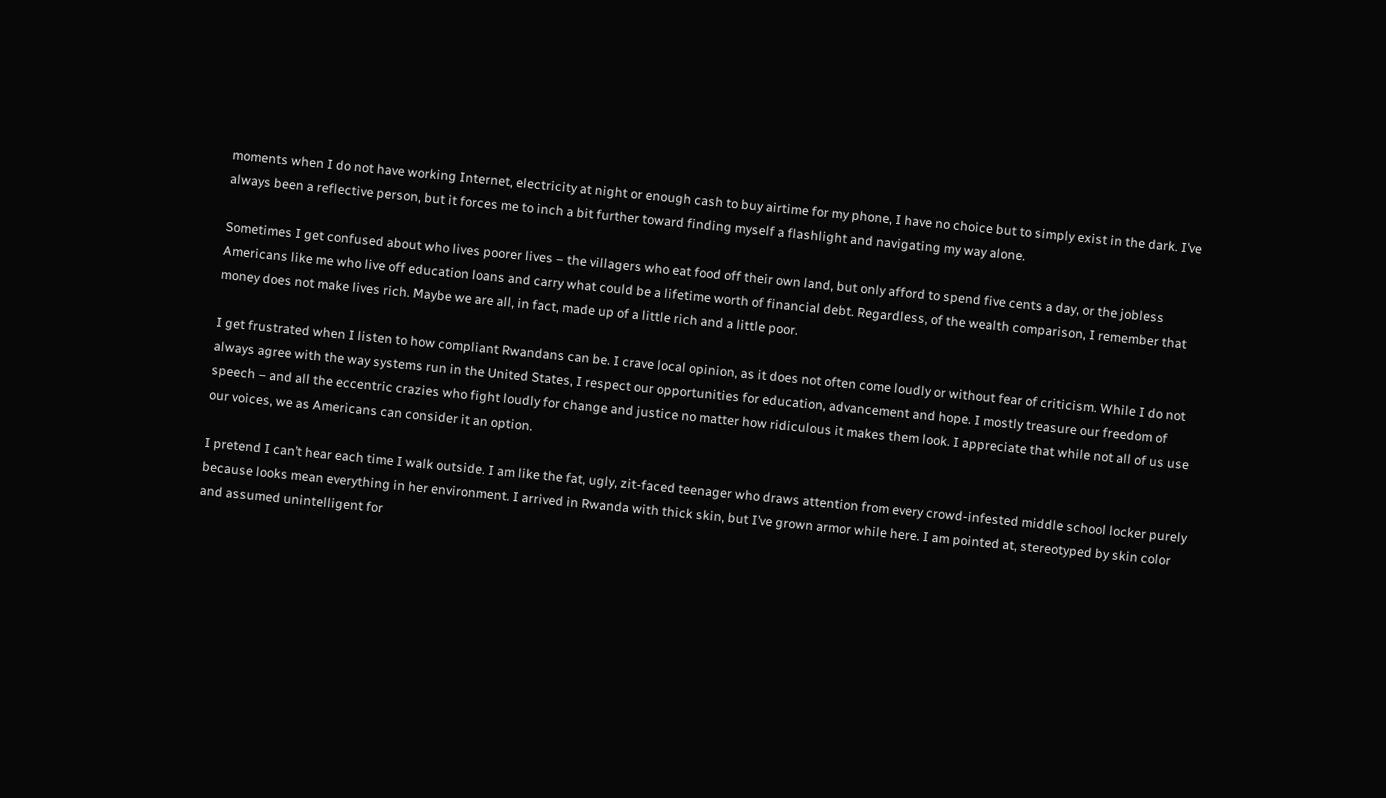moments when I do not have working Internet, electricity at night or enough cash to buy airtime for my phone, I have no choice but to simply exist in the dark. I’ve always been a reflective person, but it forces me to inch a bit further toward finding myself a flashlight and navigating my way alone.

Sometimes I get confused about who lives poorer lives – the villagers who eat food off their own land, but only afford to spend five cents a day, or the jobless Americans like me who live off education loans and carry what could be a lifetime worth of financial debt. Regardless, of the wealth comparison, I remember that money does not make lives rich. Maybe we are all, in fact, made up of a little rich and a little poor.

I get frustrated when I listen to how compliant Rwandans can be. I crave local opinion, as it does not often come loudly or without fear of criticism. While I do not always agree with the way systems run in the United States, I respect our opportunities for education, advancement and hope. I mostly treasure our freedom of speech – and all the eccentric crazies who fight loudly for change and justice no matter how ridiculous it makes them look. I appreciate that while not all of us use our voices, we as Americans can consider it an option.

I pretend I can’t hear each time I walk outside. I am like the fat, ugly, zit-faced teenager who draws attention from every crowd-infested middle school locker purely because looks mean everything in her environment. I arrived in Rwanda with thick skin, but I’ve grown armor while here. I am pointed at, stereotyped by skin color and assumed unintelligent for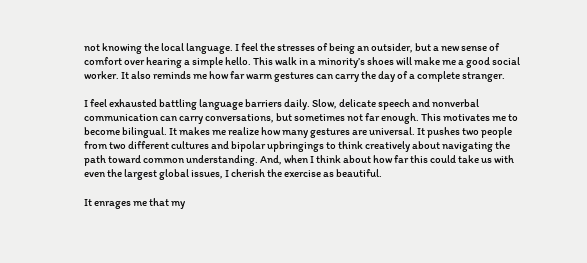not knowing the local language. I feel the stresses of being an outsider, but a new sense of comfort over hearing a simple hello. This walk in a minority’s shoes will make me a good social worker. It also reminds me how far warm gestures can carry the day of a complete stranger.

I feel exhausted battling language barriers daily. Slow, delicate speech and nonverbal communication can carry conversations, but sometimes not far enough. This motivates me to become bilingual. It makes me realize how many gestures are universal. It pushes two people from two different cultures and bipolar upbringings to think creatively about navigating the path toward common understanding. And, when I think about how far this could take us with even the largest global issues, I cherish the exercise as beautiful.

It enrages me that my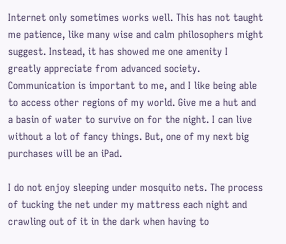Internet only sometimes works well. This has not taught me patience, like many wise and calm philosophers might suggest. Instead, it has showed me one amenity I greatly appreciate from advanced society. Communication is important to me, and I like being able to access other regions of my world. Give me a hut and a basin of water to survive on for the night. I can live without a lot of fancy things. But, one of my next big purchases will be an iPad.

I do not enjoy sleeping under mosquito nets. The process of tucking the net under my mattress each night and crawling out of it in the dark when having to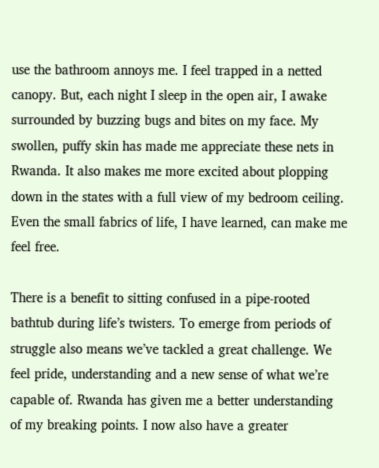use the bathroom annoys me. I feel trapped in a netted canopy. But, each night I sleep in the open air, I awake surrounded by buzzing bugs and bites on my face. My swollen, puffy skin has made me appreciate these nets in Rwanda. It also makes me more excited about plopping down in the states with a full view of my bedroom ceiling. Even the small fabrics of life, I have learned, can make me feel free.

There is a benefit to sitting confused in a pipe-rooted bathtub during life’s twisters. To emerge from periods of struggle also means we’ve tackled a great challenge. We feel pride, understanding and a new sense of what we’re capable of. Rwanda has given me a better understanding of my breaking points. I now also have a greater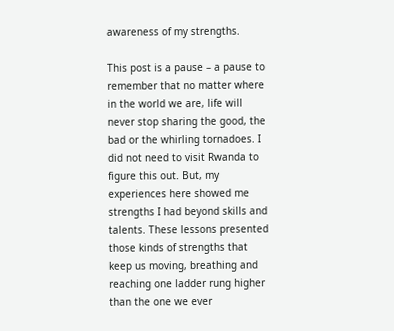awareness of my strengths.

This post is a pause – a pause to remember that no matter where in the world we are, life will never stop sharing the good, the bad or the whirling tornadoes. I did not need to visit Rwanda to figure this out. But, my experiences here showed me strengths I had beyond skills and talents. These lessons presented those kinds of strengths that keep us moving, breathing and reaching one ladder rung higher than the one we ever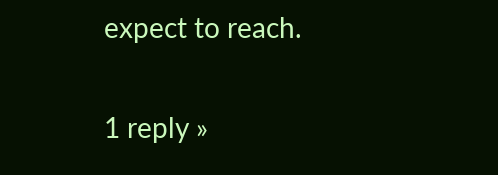expect to reach.

1 reply »